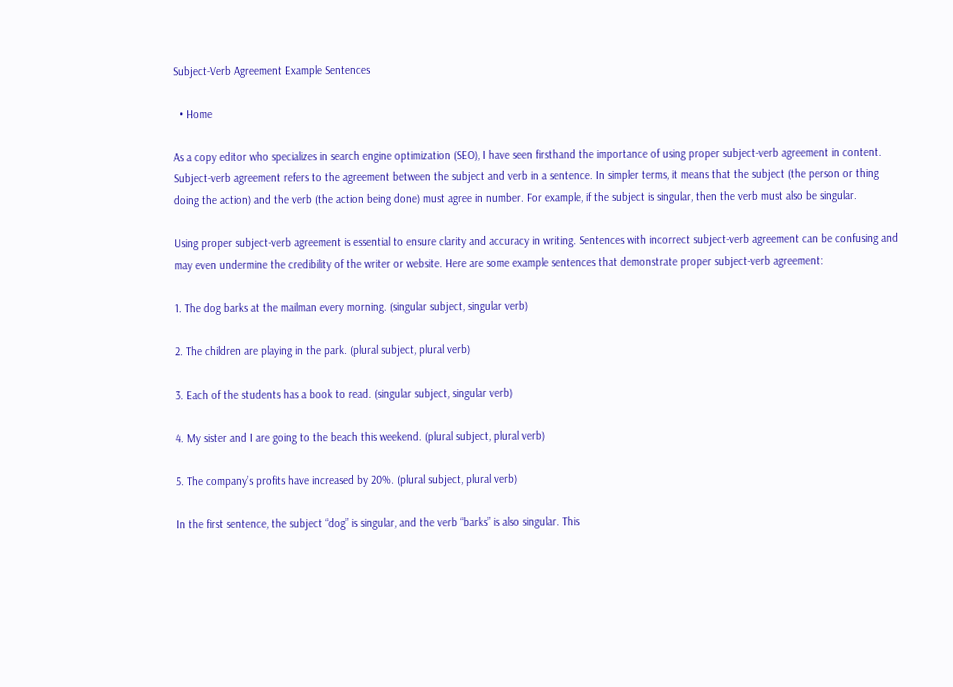Subject-Verb Agreement Example Sentences

  • Home

As a copy editor who specializes in search engine optimization (SEO), I have seen firsthand the importance of using proper subject-verb agreement in content. Subject-verb agreement refers to the agreement between the subject and verb in a sentence. In simpler terms, it means that the subject (the person or thing doing the action) and the verb (the action being done) must agree in number. For example, if the subject is singular, then the verb must also be singular.

Using proper subject-verb agreement is essential to ensure clarity and accuracy in writing. Sentences with incorrect subject-verb agreement can be confusing and may even undermine the credibility of the writer or website. Here are some example sentences that demonstrate proper subject-verb agreement:

1. The dog barks at the mailman every morning. (singular subject, singular verb)

2. The children are playing in the park. (plural subject, plural verb)

3. Each of the students has a book to read. (singular subject, singular verb)

4. My sister and I are going to the beach this weekend. (plural subject, plural verb)

5. The company’s profits have increased by 20%. (plural subject, plural verb)

In the first sentence, the subject “dog” is singular, and the verb “barks” is also singular. This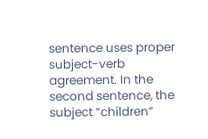sentence uses proper subject-verb agreement. In the second sentence, the subject “children”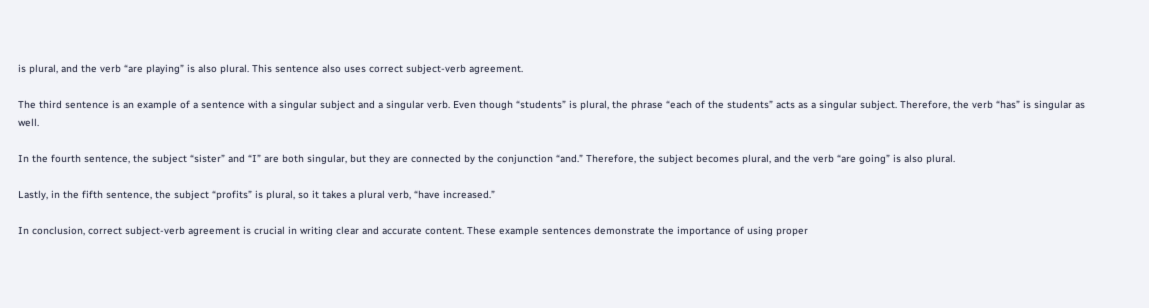is plural, and the verb “are playing” is also plural. This sentence also uses correct subject-verb agreement.

The third sentence is an example of a sentence with a singular subject and a singular verb. Even though “students” is plural, the phrase “each of the students” acts as a singular subject. Therefore, the verb “has” is singular as well.

In the fourth sentence, the subject “sister” and “I” are both singular, but they are connected by the conjunction “and.” Therefore, the subject becomes plural, and the verb “are going” is also plural.

Lastly, in the fifth sentence, the subject “profits” is plural, so it takes a plural verb, “have increased.”

In conclusion, correct subject-verb agreement is crucial in writing clear and accurate content. These example sentences demonstrate the importance of using proper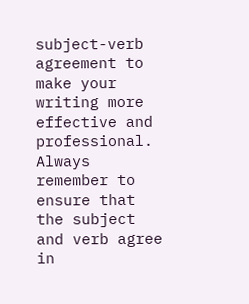subject-verb agreement to make your writing more effective and professional. Always remember to ensure that the subject and verb agree in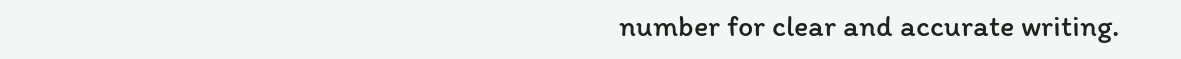number for clear and accurate writing.